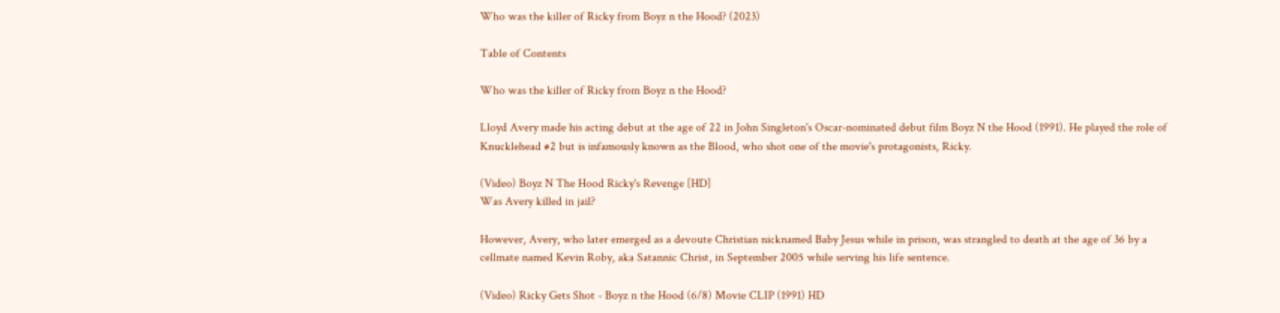Who was the killer of Ricky from Boyz n the Hood? (2023)

Table of Contents

Who was the killer of Ricky from Boyz n the Hood?

Lloyd Avery made his acting debut at the age of 22 in John Singleton's Oscar-nominated debut film Boyz N the Hood (1991). He played the role of Knucklehead #2 but is infamously known as the Blood, who shot one of the movie's protagonists, Ricky.

(Video) Boyz N The Hood Ricky's Revenge [HD]
Was Avery killed in jail?

However, Avery, who later emerged as a devoute Christian nicknamed Baby Jesus while in prison, was strangled to death at the age of 36 by a cellmate named Kevin Roby, aka Satannic Christ, in September 2005 while serving his life sentence.

(Video) Ricky Gets Shot - Boyz n the Hood (6/8) Movie CLIP (1991) HD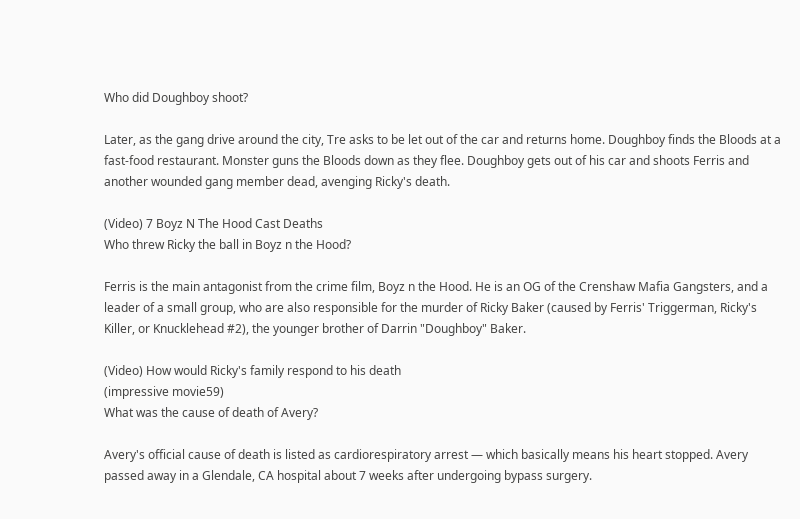Who did Doughboy shoot?

Later, as the gang drive around the city, Tre asks to be let out of the car and returns home. Doughboy finds the Bloods at a fast-food restaurant. Monster guns the Bloods down as they flee. Doughboy gets out of his car and shoots Ferris and another wounded gang member dead, avenging Ricky's death.

(Video) 7 Boyz N The Hood Cast Deaths
Who threw Ricky the ball in Boyz n the Hood?

Ferris is the main antagonist from the crime film, Boyz n the Hood. He is an OG of the Crenshaw Mafia Gangsters, and a leader of a small group, who are also responsible for the murder of Ricky Baker (caused by Ferris' Triggerman, Ricky's Killer, or Knucklehead #2), the younger brother of Darrin "Doughboy" Baker.

(Video) How would Ricky's family respond to his death
(impressive movie59)
What was the cause of death of Avery?

Avery's official cause of death is listed as cardiorespiratory arrest — which basically means his heart stopped. Avery passed away in a Glendale, CA hospital about 7 weeks after undergoing bypass surgery.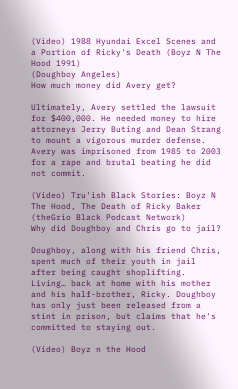(Video) 1988 Hyundai Excel Scenes and a Portion of Ricky's Death (Boyz N The Hood 1991)
(Doughboy Angeles)
How much money did Avery get?

Ultimately, Avery settled the lawsuit for $400,000. He needed money to hire attorneys Jerry Buting and Dean Strang to mount a vigorous murder defense. Avery was imprisoned from 1985 to 2003 for a rape and brutal beating he did not commit.

(Video) Tru'ish Black Stories: Boyz N The Hood, The Death of Ricky Baker
(theGrio Black Podcast Network)
Why did Doughboy and Chris go to jail?

Doughboy, along with his friend Chris, spent much of their youth in jail after being caught shoplifting. Living… back at home with his mother and his half-brother, Ricky. Doughboy has only just been released from a stint in prison, but claims that he's committed to staying out.

(Video) Boyz n the Hood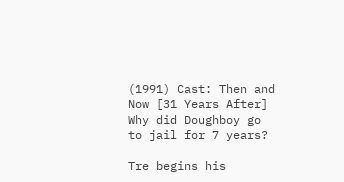(1991) Cast: Then and Now [31 Years After]
Why did Doughboy go to jail for 7 years?

Tre begins his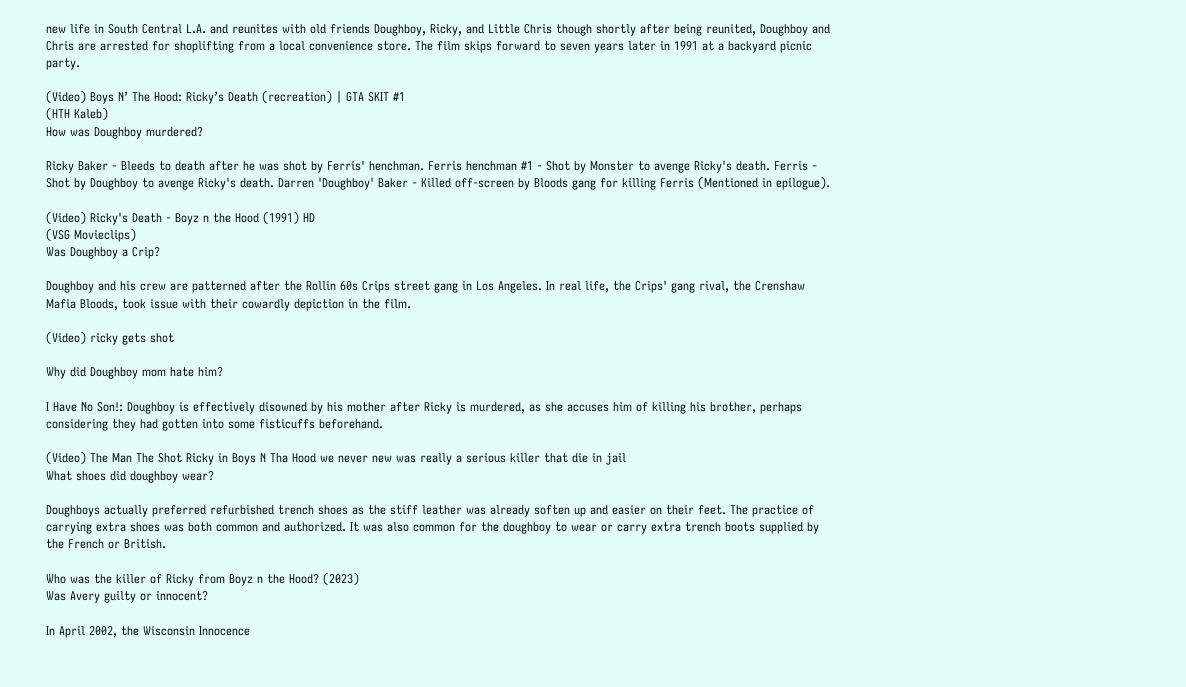new life in South Central L.A. and reunites with old friends Doughboy, Ricky, and Little Chris though shortly after being reunited, Doughboy and Chris are arrested for shoplifting from a local convenience store. The film skips forward to seven years later in 1991 at a backyard picnic party.

(Video) Boys N’ The Hood: Ricky’s Death (recreation) | GTA SKIT #1
(HTH Kaleb)
How was Doughboy murdered?

Ricky Baker - Bleeds to death after he was shot by Ferris' henchman. Ferris henchman #1 - Shot by Monster to avenge Ricky's death. Ferris - Shot by Doughboy to avenge Ricky's death. Darren 'Doughboy' Baker - Killed off-screen by Bloods gang for killing Ferris (Mentioned in epilogue).

(Video) Ricky's Death - Boyz n the Hood (1991) HD
(VSG Movieclips)
Was Doughboy a Crip?

Doughboy and his crew are patterned after the Rollin 60s Crips street gang in Los Angeles. In real life, the Crips' gang rival, the Crenshaw Mafia Bloods, took issue with their cowardly depiction in the film.

(Video) ricky gets shot

Why did Doughboy mom hate him?

I Have No Son!: Doughboy is effectively disowned by his mother after Ricky is murdered, as she accuses him of killing his brother, perhaps considering they had gotten into some fisticuffs beforehand.

(Video) The Man The Shot Ricky in Boys N Tha Hood we never new was really a serious killer that die in jail
What shoes did doughboy wear?

Doughboys actually preferred refurbished trench shoes as the stiff leather was already soften up and easier on their feet. The practice of carrying extra shoes was both common and authorized. It was also common for the doughboy to wear or carry extra trench boots supplied by the French or British.

Who was the killer of Ricky from Boyz n the Hood? (2023)
Was Avery guilty or innocent?

In April 2002, the Wisconsin Innocence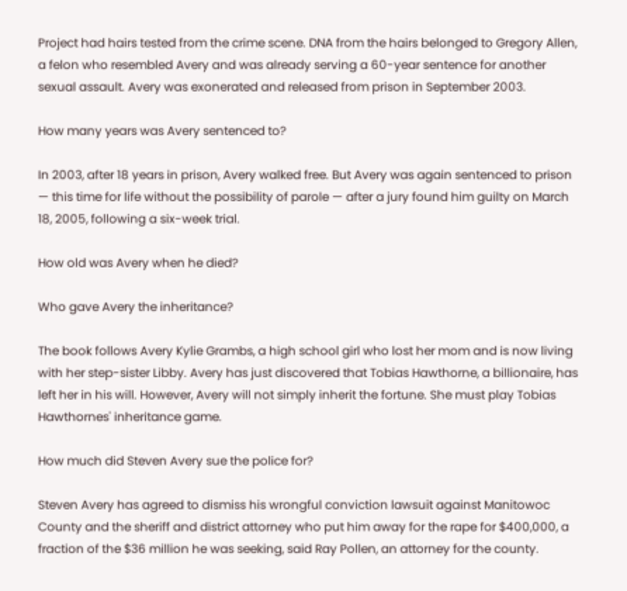Project had hairs tested from the crime scene. DNA from the hairs belonged to Gregory Allen, a felon who resembled Avery and was already serving a 60-year sentence for another sexual assault. Avery was exonerated and released from prison in September 2003.

How many years was Avery sentenced to?

In 2003, after 18 years in prison, Avery walked free. But Avery was again sentenced to prison — this time for life without the possibility of parole — after a jury found him guilty on March 18, 2005, following a six-week trial.

How old was Avery when he died?

Who gave Avery the inheritance?

The book follows Avery Kylie Grambs, a high school girl who lost her mom and is now living with her step-sister Libby. Avery has just discovered that Tobias Hawthorne, a billionaire, has left her in his will. However, Avery will not simply inherit the fortune. She must play Tobias Hawthornes' inheritance game.

How much did Steven Avery sue the police for?

Steven Avery has agreed to dismiss his wrongful conviction lawsuit against Manitowoc County and the sheriff and district attorney who put him away for the rape for $400,000, a fraction of the $36 million he was seeking, said Ray Pollen, an attorney for the county.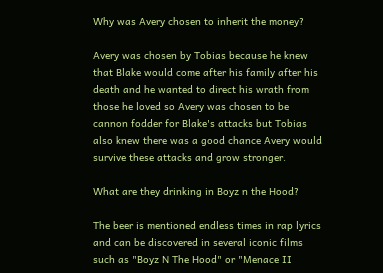Why was Avery chosen to inherit the money?

Avery was chosen by Tobias because he knew that Blake would come after his family after his death and he wanted to direct his wrath from those he loved so Avery was chosen to be cannon fodder for Blake's attacks but Tobias also knew there was a good chance Avery would survive these attacks and grow stronger.

What are they drinking in Boyz n the Hood?

The beer is mentioned endless times in rap lyrics and can be discovered in several iconic films such as "Boyz N The Hood" or "Menace II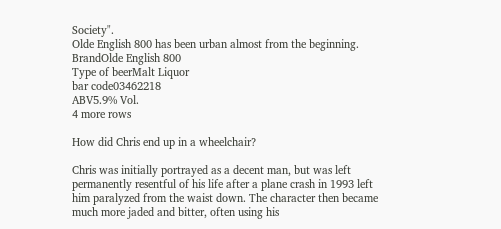Society".
Olde English 800 has been urban almost from the beginning.
BrandOlde English 800
Type of beerMalt Liquor
bar code03462218
ABV5.9% Vol.
4 more rows

How did Chris end up in a wheelchair?

Chris was initially portrayed as a decent man, but was left permanently resentful of his life after a plane crash in 1993 left him paralyzed from the waist down. The character then became much more jaded and bitter, often using his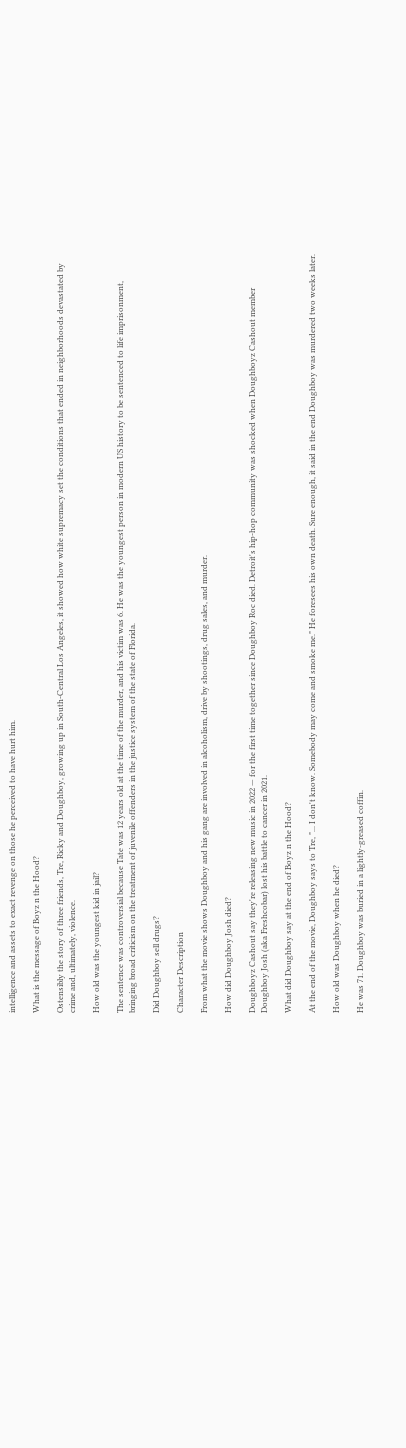intelligence and assets to exact revenge on those he perceived to have hurt him.

What is the message of Boyz n the Hood?

Ostensibly the story of three friends, Tre, Ricky and Doughboy, growing up in South-Central Los Angeles, it showed how white supremacy set the conditions that ended in neighborhoods devastated by crime and, ultimately, violence.

How old was the youngest kid in jail?

The sentence was controversial because Tate was 12 years old at the time of the murder, and his victim was 6. He was the youngest person in modern US history to be sentenced to life imprisonment, bringing broad criticism on the treatment of juvenile offenders in the justice system of the state of Florida.

Did Doughboy sell drugs?

Character Description

From what the movie shows Doughboy and his gang are involved in alcoholism, drive by shootings, drug sales, and murder.

How did Doughboy Josh died?

Doughboyz Cashout say they're releasing new music in 2022 — for the first time together since Doughboy Roc died. Detroit's hip-hop community was shocked when Doughboyz Cashout member Doughboy Josh (aka Freshcobar) lost his battle to cancer in 2021.

What did Doughboy say at the end of Boyz n the Hood?

At the end of the movie, Doughboy says to Tre, "... I don't know. Somebody may come and smoke me." He foresees his own death. Sure enough, it said in the end Doughboy was murdered two weeks later.

How old was Doughboy when he died?

He was 71. Doughboy was buried in a lightly-greased coffin.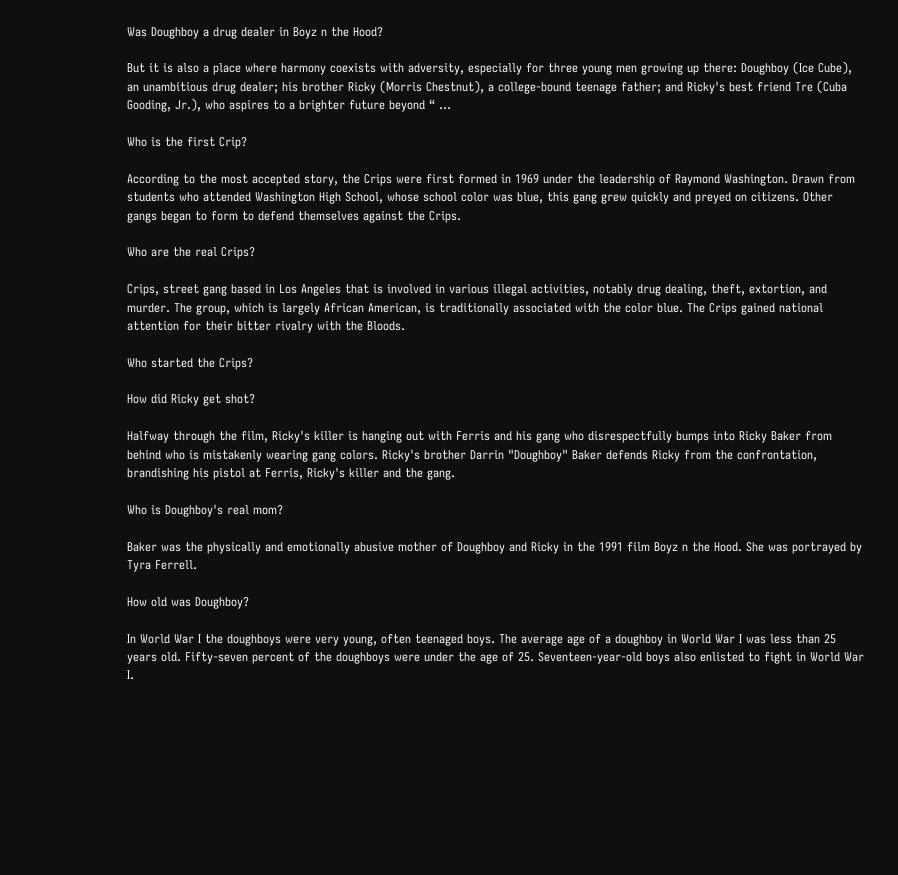Was Doughboy a drug dealer in Boyz n the Hood?

But it is also a place where harmony coexists with adversity, especially for three young men growing up there: Doughboy (Ice Cube), an unambitious drug dealer; his brother Ricky (Morris Chestnut), a college-bound teenage father; and Ricky's best friend Tre (Cuba Gooding, Jr.), who aspires to a brighter future beyond “ ...

Who is the first Crip?

According to the most accepted story, the Crips were first formed in 1969 under the leadership of Raymond Washington. Drawn from students who attended Washington High School, whose school color was blue, this gang grew quickly and preyed on citizens. Other gangs began to form to defend themselves against the Crips.

Who are the real Crips?

Crips, street gang based in Los Angeles that is involved in various illegal activities, notably drug dealing, theft, extortion, and murder. The group, which is largely African American, is traditionally associated with the color blue. The Crips gained national attention for their bitter rivalry with the Bloods.

Who started the Crips?

How did Ricky get shot?

Halfway through the film, Ricky's killer is hanging out with Ferris and his gang who disrespectfully bumps into Ricky Baker from behind who is mistakenly wearing gang colors. Ricky's brother Darrin "Doughboy" Baker defends Ricky from the confrontation, brandishing his pistol at Ferris, Ricky's killer and the gang.

Who is Doughboy's real mom?

Baker was the physically and emotionally abusive mother of Doughboy and Ricky in the 1991 film Boyz n the Hood. She was portrayed by Tyra Ferrell.

How old was Doughboy?

In World War I the doughboys were very young, often teenaged boys. The average age of a doughboy in World War I was less than 25 years old. Fifty-seven percent of the doughboys were under the age of 25. Seventeen-year-old boys also enlisted to fight in World War I.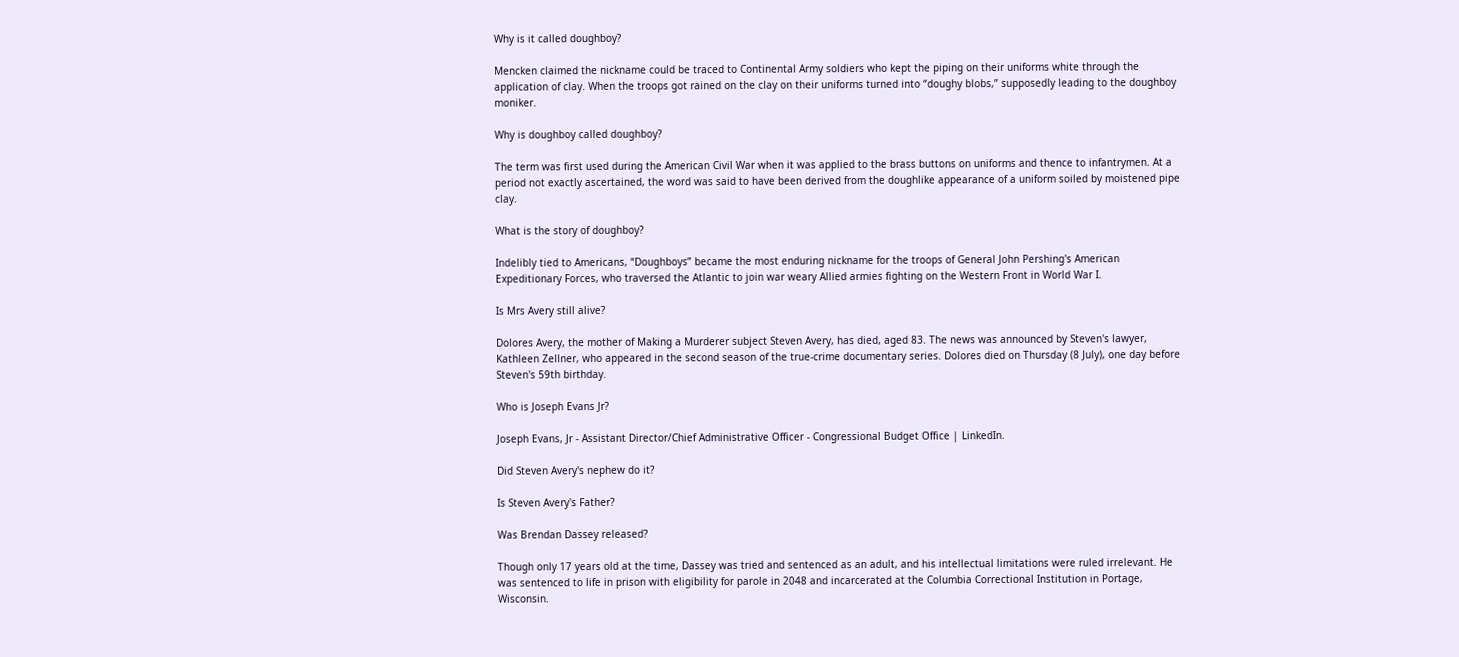Why is it called doughboy?

Mencken claimed the nickname could be traced to Continental Army soldiers who kept the piping on their uniforms white through the application of clay. When the troops got rained on the clay on their uniforms turned into “doughy blobs,” supposedly leading to the doughboy moniker.

Why is doughboy called doughboy?

The term was first used during the American Civil War when it was applied to the brass buttons on uniforms and thence to infantrymen. At a period not exactly ascertained, the word was said to have been derived from the doughlike appearance of a uniform soiled by moistened pipe clay.

What is the story of doughboy?

Indelibly tied to Americans, “Doughboys” became the most enduring nickname for the troops of General John Pershing's American Expeditionary Forces, who traversed the Atlantic to join war weary Allied armies fighting on the Western Front in World War I.

Is Mrs Avery still alive?

Dolores Avery, the mother of Making a Murderer subject Steven Avery, has died, aged 83. The news was announced by Steven's lawyer, Kathleen Zellner, who appeared in the second season of the true-crime documentary series. Dolores died on Thursday (8 July), one day before Steven's 59th birthday.

Who is Joseph Evans Jr?

Joseph Evans, Jr - Assistant Director/Chief Administrative Officer - Congressional Budget Office | LinkedIn.

Did Steven Avery's nephew do it?

Is Steven Avery's Father?

Was Brendan Dassey released?

Though only 17 years old at the time, Dassey was tried and sentenced as an adult, and his intellectual limitations were ruled irrelevant. He was sentenced to life in prison with eligibility for parole in 2048 and incarcerated at the Columbia Correctional Institution in Portage, Wisconsin.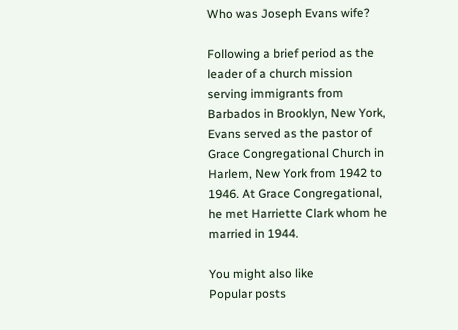Who was Joseph Evans wife?

Following a brief period as the leader of a church mission serving immigrants from Barbados in Brooklyn, New York, Evans served as the pastor of Grace Congregational Church in Harlem, New York from 1942 to 1946. At Grace Congregational, he met Harriette Clark whom he married in 1944.

You might also like
Popular posts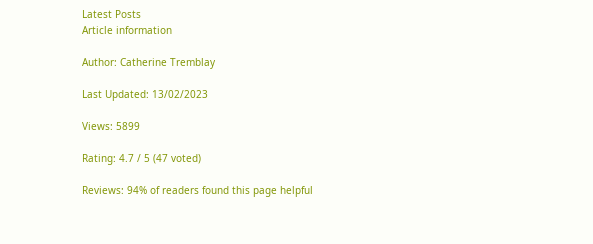Latest Posts
Article information

Author: Catherine Tremblay

Last Updated: 13/02/2023

Views: 5899

Rating: 4.7 / 5 (47 voted)

Reviews: 94% of readers found this page helpful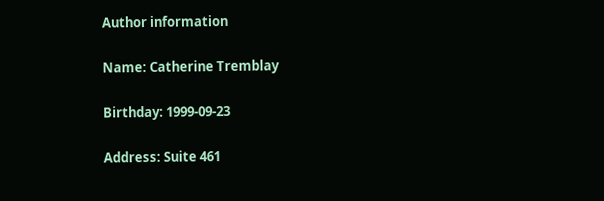Author information

Name: Catherine Tremblay

Birthday: 1999-09-23

Address: Suite 461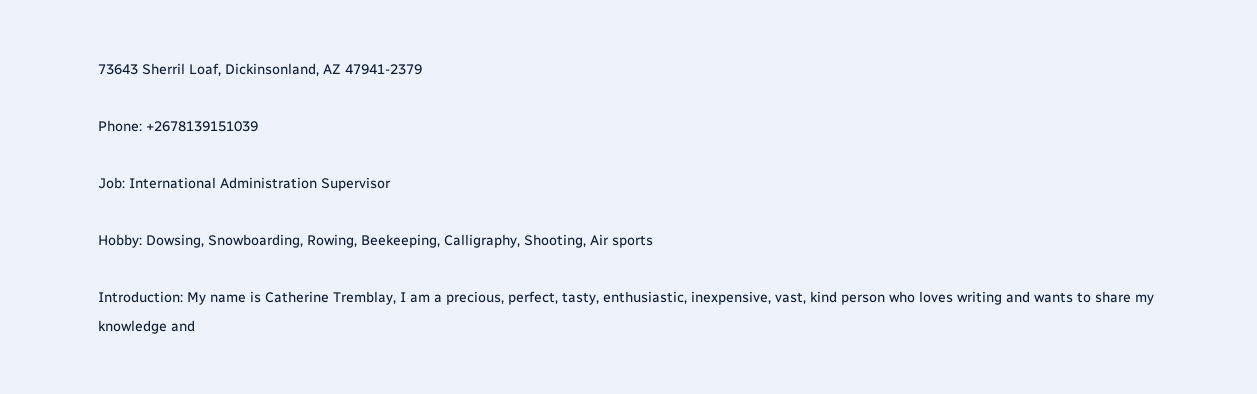73643 Sherril Loaf, Dickinsonland, AZ 47941-2379

Phone: +2678139151039

Job: International Administration Supervisor

Hobby: Dowsing, Snowboarding, Rowing, Beekeeping, Calligraphy, Shooting, Air sports

Introduction: My name is Catherine Tremblay, I am a precious, perfect, tasty, enthusiastic, inexpensive, vast, kind person who loves writing and wants to share my knowledge and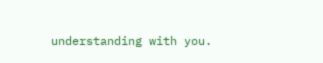understanding with you.